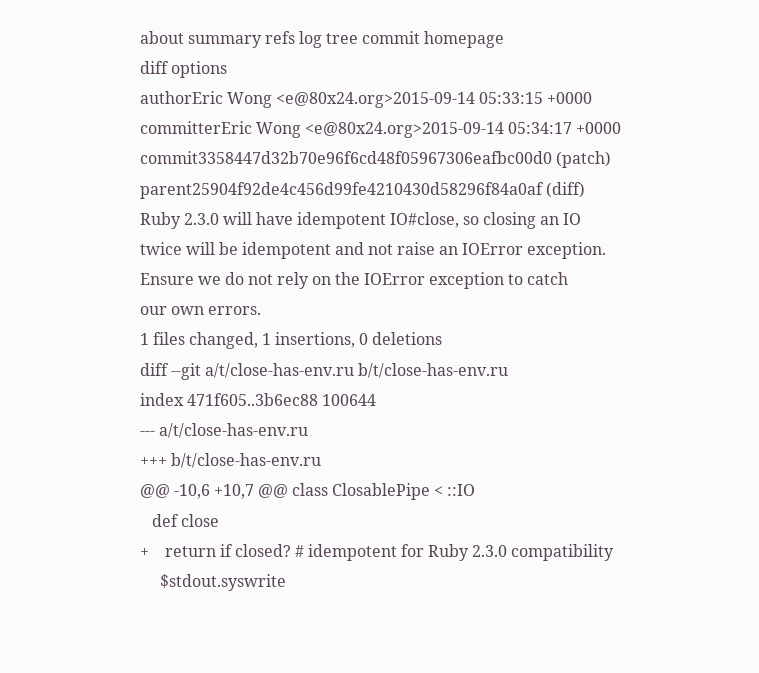about summary refs log tree commit homepage
diff options
authorEric Wong <e@80x24.org>2015-09-14 05:33:15 +0000
committerEric Wong <e@80x24.org>2015-09-14 05:34:17 +0000
commit3358447d32b70e96f6cd48f05967306eafbc00d0 (patch)
parent25904f92de4c456d99fe4210430d58296f84a0af (diff)
Ruby 2.3.0 will have idempotent IO#close, so closing an IO
twice will be idempotent and not raise an IOError exception.
Ensure we do not rely on the IOError exception to catch
our own errors.
1 files changed, 1 insertions, 0 deletions
diff --git a/t/close-has-env.ru b/t/close-has-env.ru
index 471f605..3b6ec88 100644
--- a/t/close-has-env.ru
+++ b/t/close-has-env.ru
@@ -10,6 +10,7 @@ class ClosablePipe < ::IO
   def close
+    return if closed? # idempotent for Ruby 2.3.0 compatibility
     $stdout.syswrite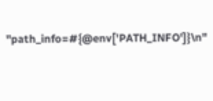"path_info=#{@env['PATH_INFO']}\n"